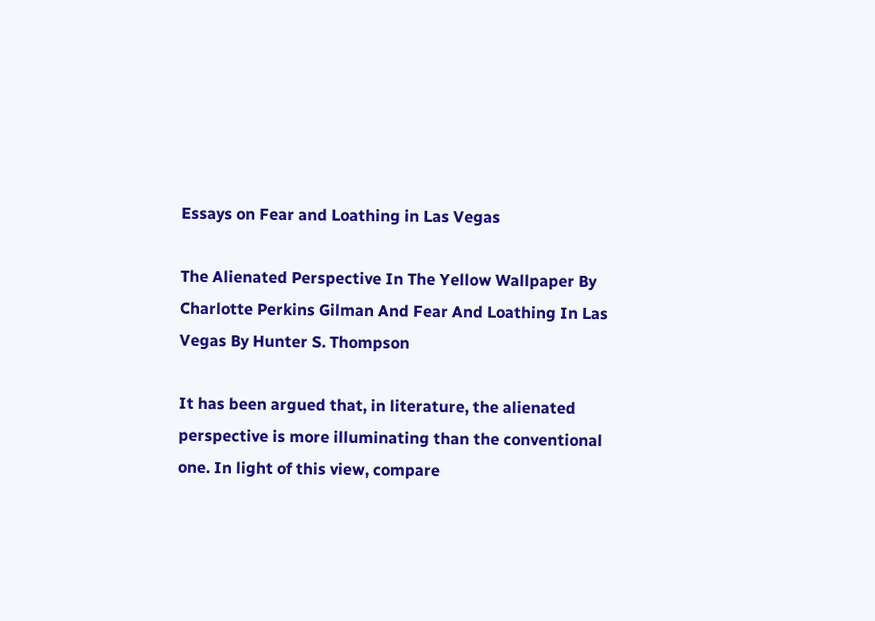Essays on Fear and Loathing in Las Vegas

The Alienated Perspective In The Yellow Wallpaper By Charlotte Perkins Gilman And Fear And Loathing In Las Vegas By Hunter S. Thompson

It has been argued that, in literature, the alienated perspective is more illuminating than the conventional one. In light of this view, compare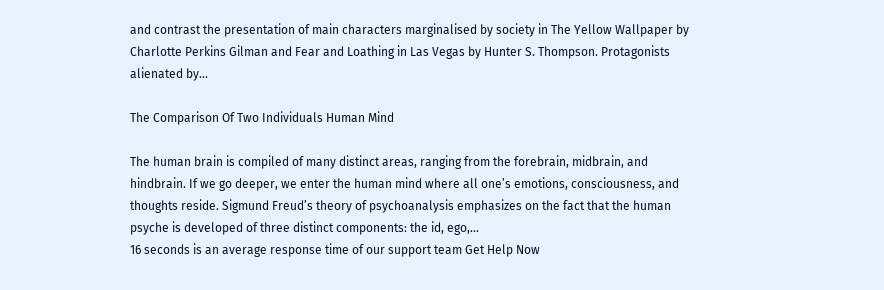and contrast the presentation of main characters marginalised by society in The Yellow Wallpaper by Charlotte Perkins Gilman and Fear and Loathing in Las Vegas by Hunter S. Thompson. Protagonists alienated by...

The Comparison Of Two Individuals Human Mind

The human brain is compiled of many distinct areas, ranging from the forebrain, midbrain, and hindbrain. If we go deeper, we enter the human mind where all one’s emotions, consciousness, and thoughts reside. Sigmund Freud’s theory of psychoanalysis emphasizes on the fact that the human psyche is developed of three distinct components: the id, ego,...
16 seconds is an average response time of our support team Get Help Now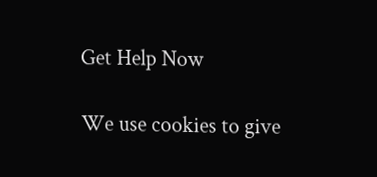Get Help Now

We use cookies to give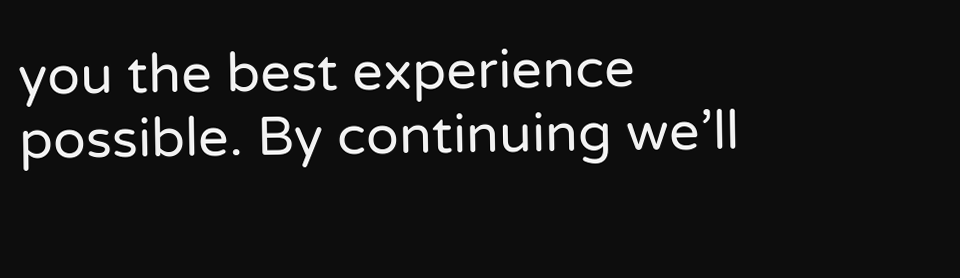you the best experience possible. By continuing we’ll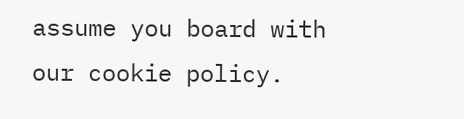assume you board with our cookie policy.